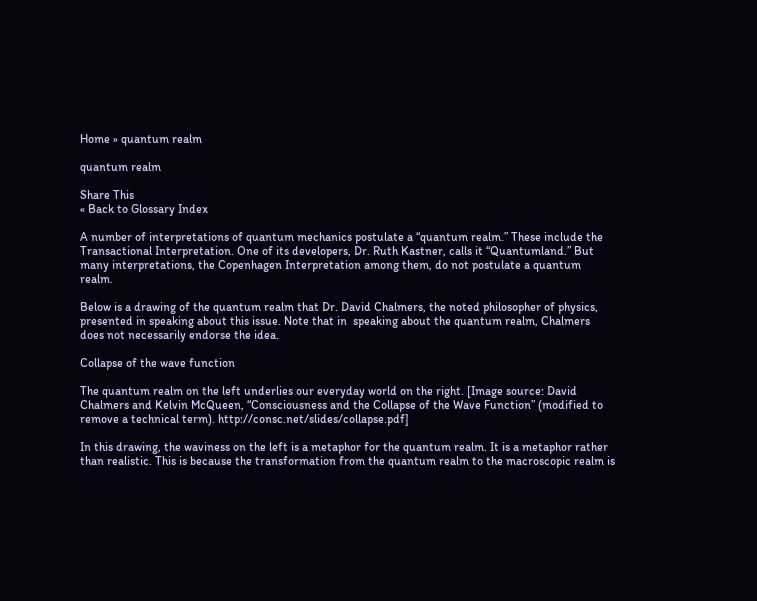Home » quantum realm

quantum realm

Share This
« Back to Glossary Index

A number of interpretations of quantum mechanics postulate a “quantum realm.” These include the Transactional Interpretation. One of its developers, Dr. Ruth Kastner, calls it “Quantumland.” But many interpretations, the Copenhagen Interpretation among them, do not postulate a quantum realm.

Below is a drawing of the quantum realm that Dr. David Chalmers, the noted philosopher of physics, presented in speaking about this issue. Note that in  speaking about the quantum realm, Chalmers does not necessarily endorse the idea.

Collapse of the wave function

The quantum realm on the left underlies our everyday world on the right. [Image source: David Chalmers and Kelvin McQueen, “Consciousness and the Collapse of the Wave Function” (modified to remove a technical term). http://consc.net/slides/collapse.pdf]

In this drawing, the waviness on the left is a metaphor for the quantum realm. It is a metaphor rather than realistic. This is because the transformation from the quantum realm to the macroscopic realm is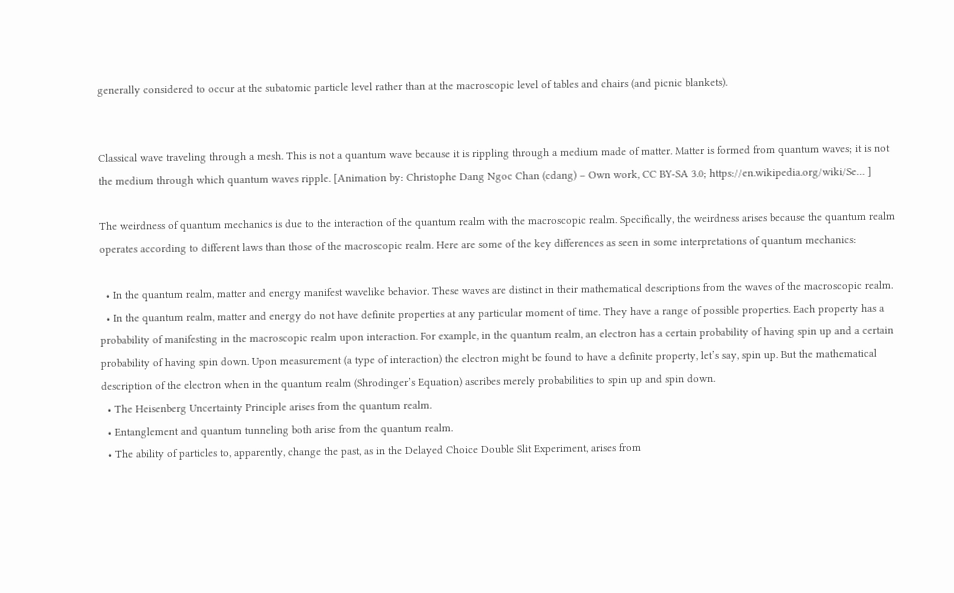generally considered to occur at the subatomic particle level rather than at the macroscopic level of tables and chairs (and picnic blankets).


Classical wave traveling through a mesh. This is not a quantum wave because it is rippling through a medium made of matter. Matter is formed from quantum waves; it is not the medium through which quantum waves ripple. [Animation by: Christophe Dang Ngoc Chan (cdang) – Own work, CC BY-SA 3.0; https://en.wikipedia.org/wiki/Se… ]

The weirdness of quantum mechanics is due to the interaction of the quantum realm with the macroscopic realm. Specifically, the weirdness arises because the quantum realm operates according to different laws than those of the macroscopic realm. Here are some of the key differences as seen in some interpretations of quantum mechanics:

  • In the quantum realm, matter and energy manifest wavelike behavior. These waves are distinct in their mathematical descriptions from the waves of the macroscopic realm.
  • In the quantum realm, matter and energy do not have definite properties at any particular moment of time. They have a range of possible properties. Each property has a probability of manifesting in the macroscopic realm upon interaction. For example, in the quantum realm, an electron has a certain probability of having spin up and a certain probability of having spin down. Upon measurement (a type of interaction) the electron might be found to have a definite property, let’s say, spin up. But the mathematical description of the electron when in the quantum realm (Shrodinger’s Equation) ascribes merely probabilities to spin up and spin down.
  • The Heisenberg Uncertainty Principle arises from the quantum realm.
  • Entanglement and quantum tunneling both arise from the quantum realm.
  • The ability of particles to, apparently, change the past, as in the Delayed Choice Double Slit Experiment, arises from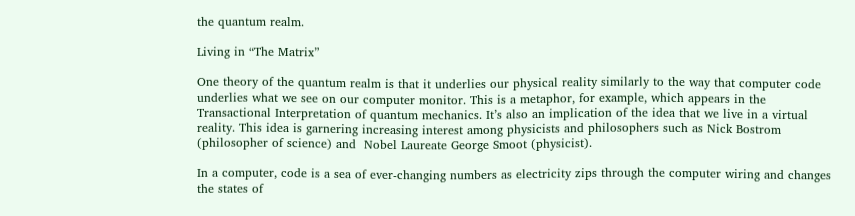the quantum realm.

Living in “The Matrix”

One theory of the quantum realm is that it underlies our physical reality similarly to the way that computer code underlies what we see on our computer monitor. This is a metaphor, for example, which appears in the Transactional Interpretation of quantum mechanics. It’s also an implication of the idea that we live in a virtual reality. This idea is garnering increasing interest among physicists and philosophers such as Nick Bostrom (philosopher of science) and  Nobel Laureate George Smoot (physicist).

In a computer, code is a sea of ever-changing numbers as electricity zips through the computer wiring and changes the states of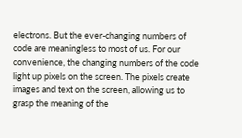electrons. But the ever-changing numbers of code are meaningless to most of us. For our convenience, the changing numbers of the code light up pixels on the screen. The pixels create images and text on the screen, allowing us to grasp the meaning of the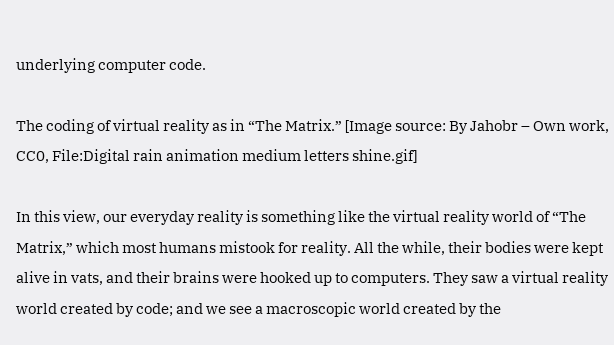underlying computer code.

The coding of virtual reality as in “The Matrix.” [Image source: By Jahobr – Own work, CC0, File:Digital rain animation medium letters shine.gif]

In this view, our everyday reality is something like the virtual reality world of “The Matrix,” which most humans mistook for reality. All the while, their bodies were kept alive in vats, and their brains were hooked up to computers. They saw a virtual reality world created by code; and we see a macroscopic world created by the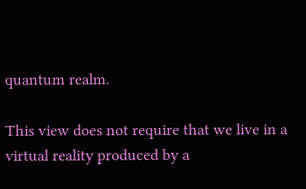quantum realm.

This view does not require that we live in a virtual reality produced by a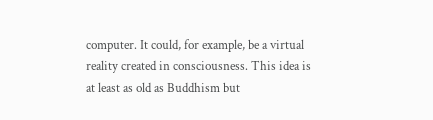computer. It could, for example, be a virtual reality created in consciousness. This idea is at least as old as Buddhism but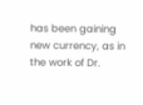has been gaining new currency, as in the work of Dr.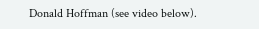Donald Hoffman (see video below).